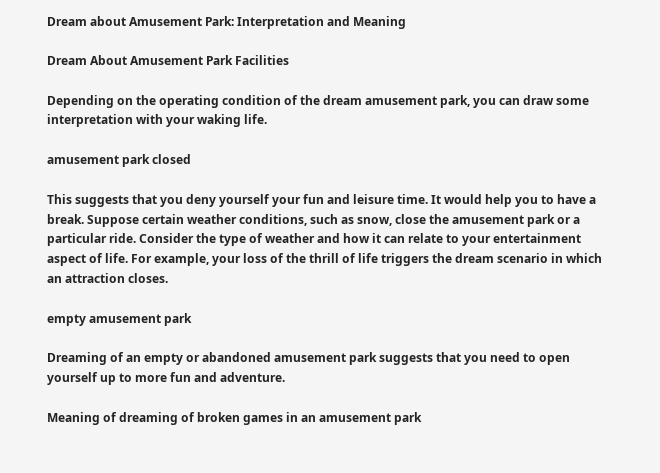Dream about Amusement Park: Interpretation and Meaning

Dream About Amusement Park Facilities

Depending on the operating condition of the dream amusement park, you can draw some interpretation with your waking life.

amusement park closed

This suggests that you deny yourself your fun and leisure time. It would help you to have a break. Suppose certain weather conditions, such as snow, close the amusement park or a particular ride. Consider the type of weather and how it can relate to your entertainment aspect of life. For example, your loss of the thrill of life triggers the dream scenario in which an attraction closes.

empty amusement park

Dreaming of an empty or abandoned amusement park suggests that you need to open yourself up to more fun and adventure.

Meaning of dreaming of broken games in an amusement park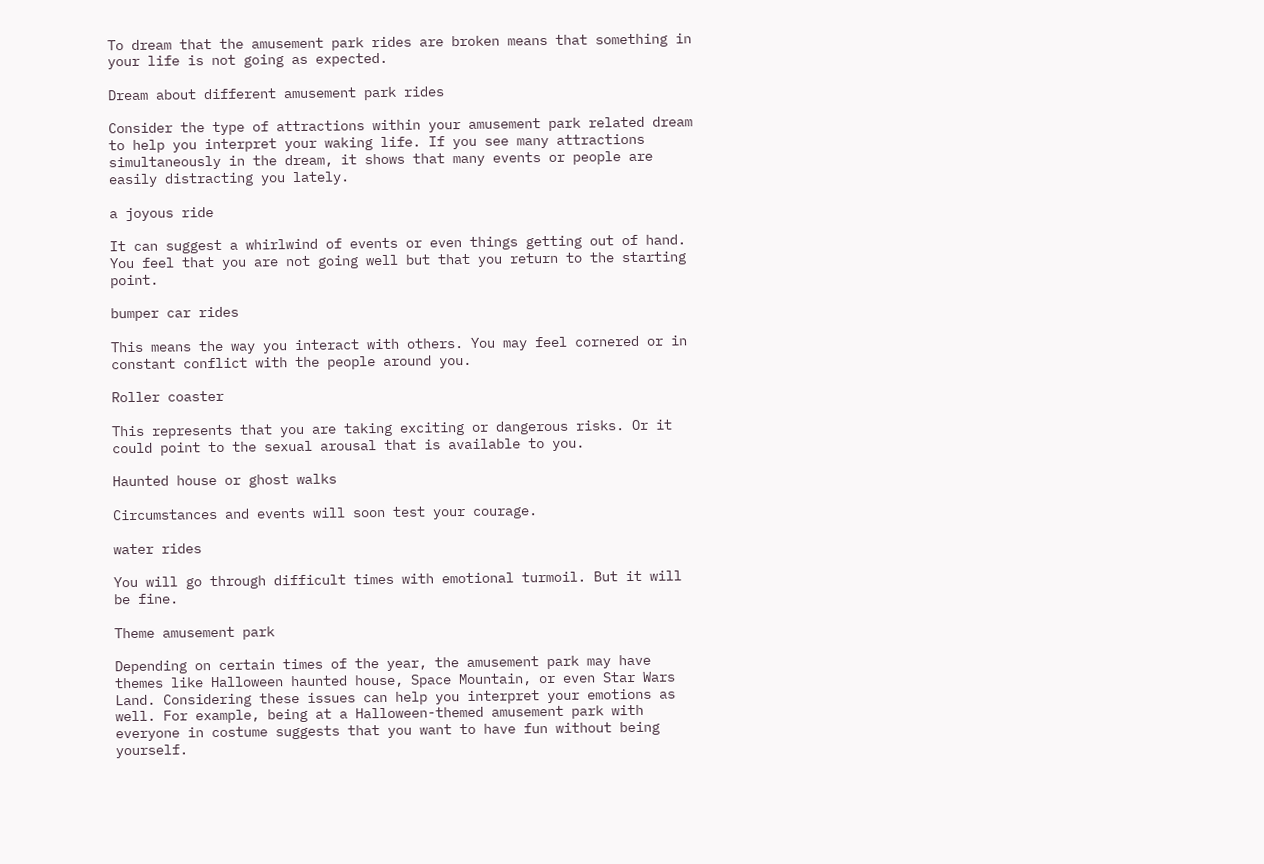To dream that the amusement park rides are broken means that something in your life is not going as expected.

Dream about different amusement park rides

Consider the type of attractions within your amusement park related dream to help you interpret your waking life. If you see many attractions simultaneously in the dream, it shows that many events or people are easily distracting you lately.

a joyous ride

It can suggest a whirlwind of events or even things getting out of hand. You feel that you are not going well but that you return to the starting point.

bumper car rides

This means the way you interact with others. You may feel cornered or in constant conflict with the people around you.

Roller coaster

This represents that you are taking exciting or dangerous risks. Or it could point to the sexual arousal that is available to you.

Haunted house or ghost walks

Circumstances and events will soon test your courage.

water rides

You will go through difficult times with emotional turmoil. But it will be fine.

Theme amusement park

Depending on certain times of the year, the amusement park may have themes like Halloween haunted house, Space Mountain, or even Star Wars Land. Considering these issues can help you interpret your emotions as well. For example, being at a Halloween-themed amusement park with everyone in costume suggests that you want to have fun without being yourself.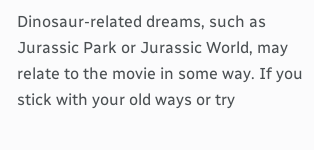Dinosaur-related dreams, such as Jurassic Park or Jurassic World, may relate to the movie in some way. If you stick with your old ways or try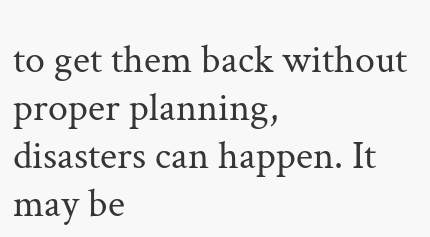to get them back without proper planning, disasters can happen. It may be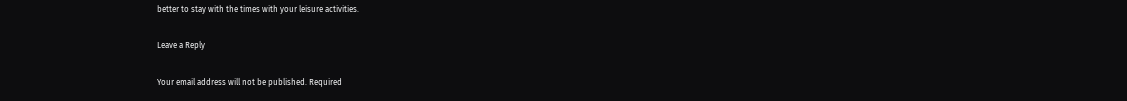better to stay with the times with your leisure activities.

Leave a Reply

Your email address will not be published. Required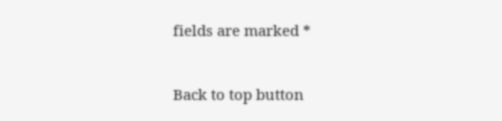fields are marked *


Back to top button